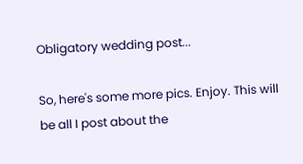Obligatory wedding post...

So, here's some more pics. Enjoy. This will be all I post about the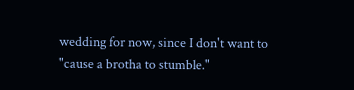wedding for now, since I don't want to "cause a brotha to stumble."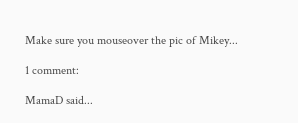Make sure you mouseover the pic of Mikey...

1 comment:

MamaD said...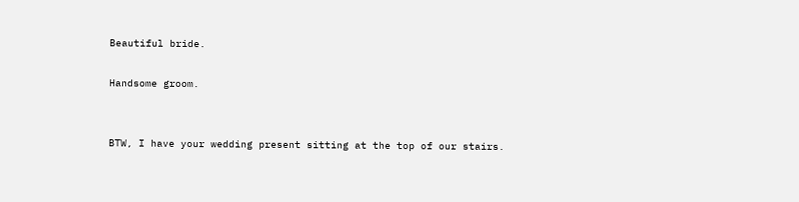Beautiful bride.

Handsome groom.


BTW, I have your wedding present sitting at the top of our stairs.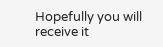Hopefully you will receive it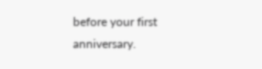before your first anniversary.